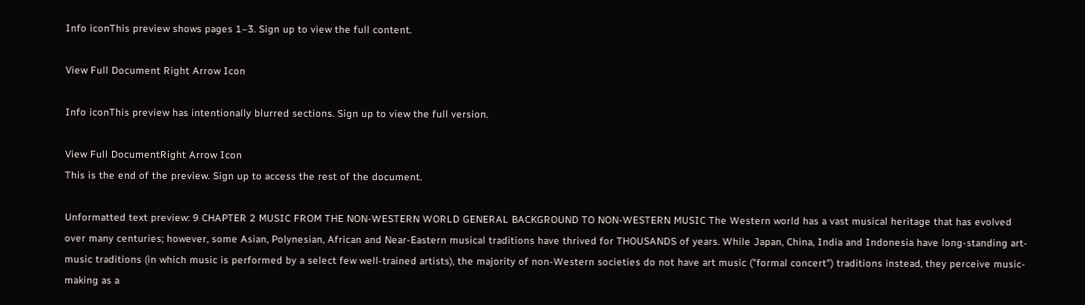Info iconThis preview shows pages 1–3. Sign up to view the full content.

View Full Document Right Arrow Icon

Info iconThis preview has intentionally blurred sections. Sign up to view the full version.

View Full DocumentRight Arrow Icon
This is the end of the preview. Sign up to access the rest of the document.

Unformatted text preview: 9 CHAPTER 2 MUSIC FROM THE NON-WESTERN WORLD GENERAL BACKGROUND TO NON-WESTERN MUSIC The Western world has a vast musical heritage that has evolved over many centuries; however, some Asian, Polynesian, African and Near-Eastern musical traditions have thrived for THOUSANDS of years. While Japan, China, India and Indonesia have long-standing art-music traditions (in which music is performed by a select few well-trained artists), the majority of non-Western societies do not have art music ("formal concert") traditions instead, they perceive music-making as a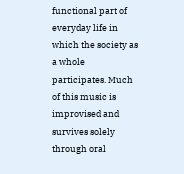functional part of everyday life in which the society as a whole participates. Much of this music is improvised and survives solely through oral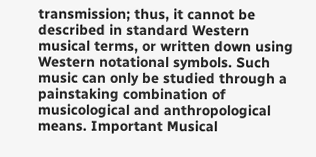transmission; thus, it cannot be described in standard Western musical terms, or written down using Western notational symbols. Such music can only be studied through a painstaking combination of musicological and anthropological means. Important Musical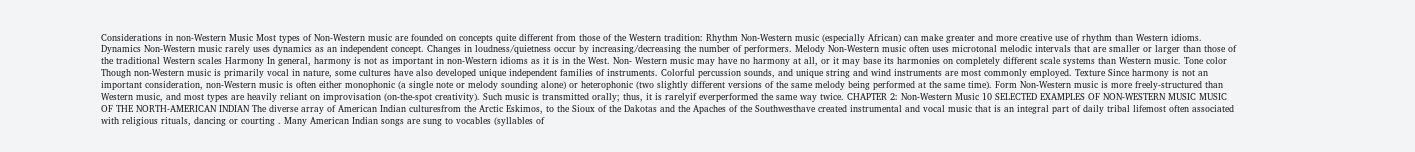Considerations in non-Western Music Most types of Non-Western music are founded on concepts quite different from those of the Western tradition: Rhythm Non-Western music (especially African) can make greater and more creative use of rhythm than Western idioms. Dynamics Non-Western music rarely uses dynamics as an independent concept. Changes in loudness/quietness occur by increasing/decreasing the number of performers. Melody Non-Western music often uses microtonal melodic intervals that are smaller or larger than those of the traditional Western scales Harmony In general, harmony is not as important in non-Western idioms as it is in the West. Non- Western music may have no harmony at all, or it may base its harmonies on completely different scale systems than Western music. Tone color Though non-Western music is primarily vocal in nature, some cultures have also developed unique independent families of instruments. Colorful percussion sounds, and unique string and wind instruments are most commonly employed. Texture Since harmony is not an important consideration, non-Western music is often either monophonic (a single note or melody sounding alone) or heterophonic (two slightly different versions of the same melody being performed at the same time). Form Non-Western music is more freely-structured than Western music, and most types are heavily reliant on improvisation (on-the-spot creativity). Such music is transmitted orally; thus, it is rarelyif everperformed the same way twice. CHAPTER 2: Non-Western Music 10 SELECTED EXAMPLES OF NON-WESTERN MUSIC MUSIC OF THE NORTH-AMERICAN INDIAN The diverse array of American Indian culturesfrom the Arctic Eskimos, to the Sioux of the Dakotas and the Apaches of the Southwesthave created instrumental and vocal music that is an integral part of daily tribal lifemost often associated with religious rituals, dancing or courting . Many American Indian songs are sung to vocables (syllables of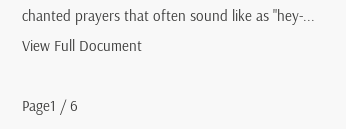chanted prayers that often sound like as "hey-...
View Full Document

Page1 / 6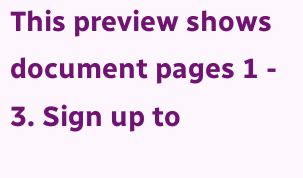This preview shows document pages 1 - 3. Sign up to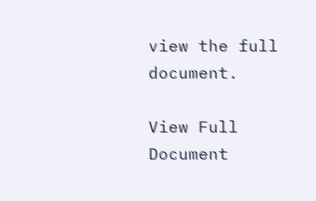view the full document.

View Full Document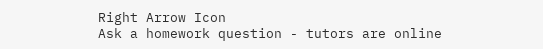Right Arrow Icon
Ask a homework question - tutors are online